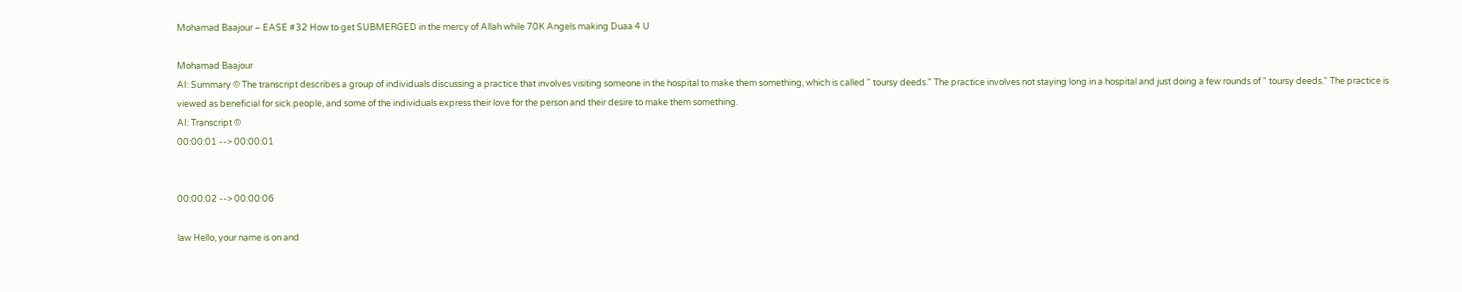Mohamad Baajour – EASE #32 How to get SUBMERGED in the mercy of Allah while 70K Angels making Duaa 4 U

Mohamad Baajour
AI: Summary © The transcript describes a group of individuals discussing a practice that involves visiting someone in the hospital to make them something, which is called " toursy deeds." The practice involves not staying long in a hospital and just doing a few rounds of " toursy deeds." The practice is viewed as beneficial for sick people, and some of the individuals express their love for the person and their desire to make them something.
AI: Transcript ©
00:00:01 --> 00:00:01


00:00:02 --> 00:00:06

law Hello, your name is on and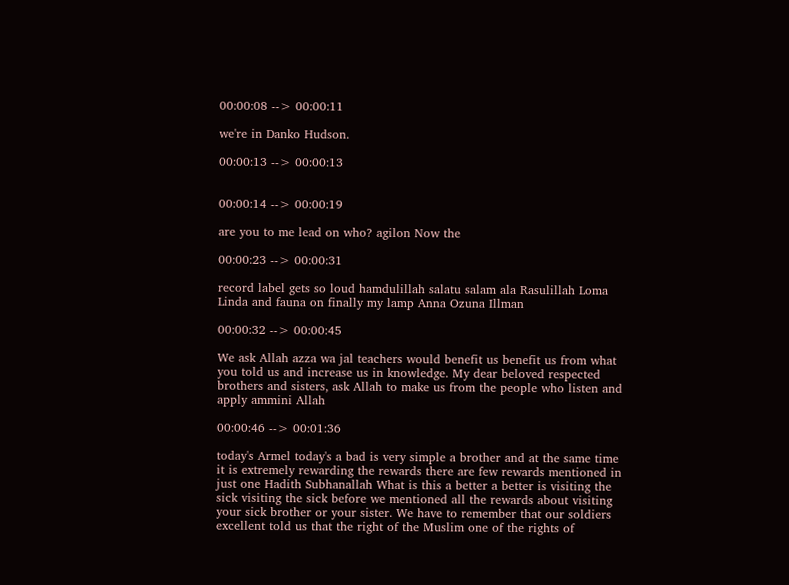00:00:08 --> 00:00:11

we're in Danko Hudson.

00:00:13 --> 00:00:13


00:00:14 --> 00:00:19

are you to me lead on who? agilon Now the

00:00:23 --> 00:00:31

record label gets so loud hamdulillah salatu salam ala Rasulillah Loma Linda and fauna on finally my lamp Anna Ozuna Illman

00:00:32 --> 00:00:45

We ask Allah azza wa jal teachers would benefit us benefit us from what you told us and increase us in knowledge. My dear beloved respected brothers and sisters, ask Allah to make us from the people who listen and apply ammini Allah

00:00:46 --> 00:01:36

today's Armel today's a bad is very simple a brother and at the same time it is extremely rewarding the rewards there are few rewards mentioned in just one Hadith Subhanallah What is this a better a better is visiting the sick visiting the sick before we mentioned all the rewards about visiting your sick brother or your sister. We have to remember that our soldiers excellent told us that the right of the Muslim one of the rights of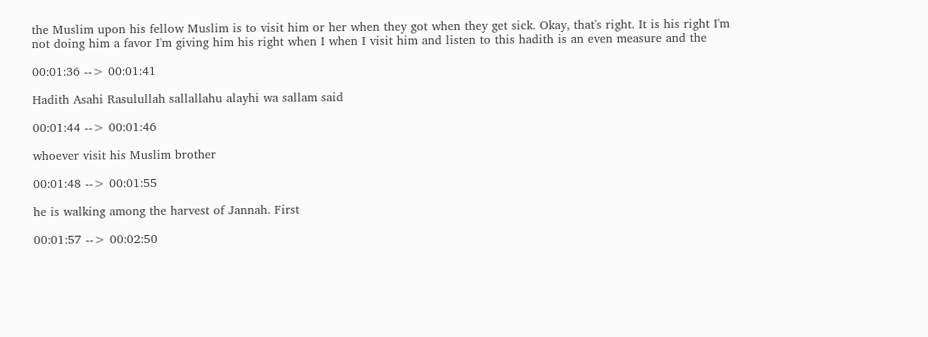the Muslim upon his fellow Muslim is to visit him or her when they got when they get sick. Okay, that's right. It is his right I'm not doing him a favor I'm giving him his right when I when I visit him and listen to this hadith is an even measure and the

00:01:36 --> 00:01:41

Hadith Asahi Rasulullah sallallahu alayhi wa sallam said

00:01:44 --> 00:01:46

whoever visit his Muslim brother

00:01:48 --> 00:01:55

he is walking among the harvest of Jannah. First

00:01:57 --> 00:02:50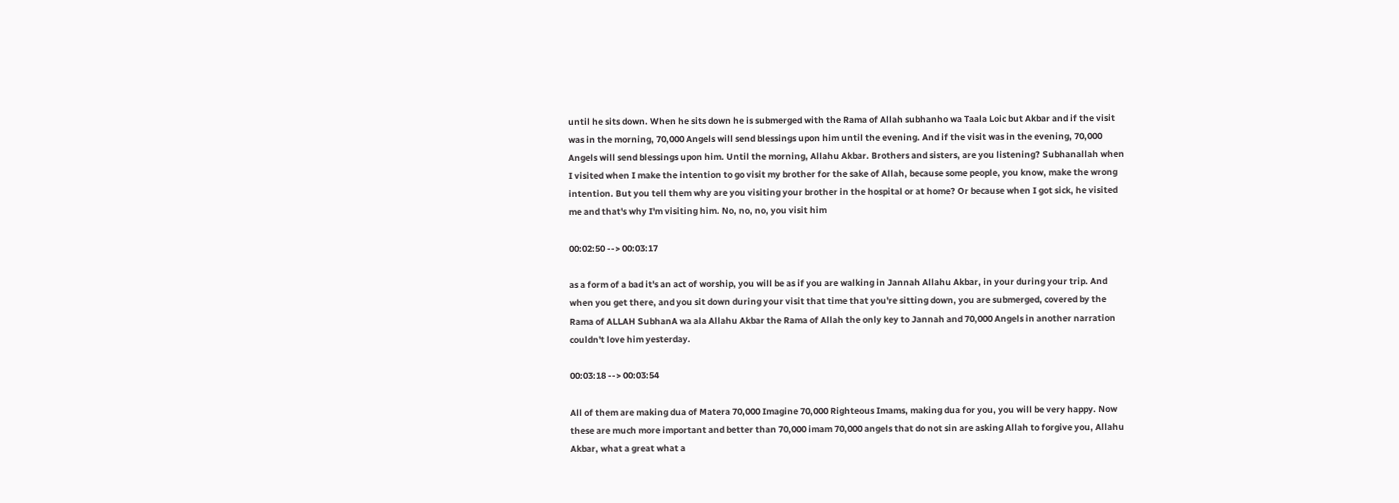until he sits down. When he sits down he is submerged with the Rama of Allah subhanho wa Taala Loic but Akbar and if the visit was in the morning, 70,000 Angels will send blessings upon him until the evening. And if the visit was in the evening, 70,000 Angels will send blessings upon him. Until the morning, Allahu Akbar. Brothers and sisters, are you listening? Subhanallah when I visited when I make the intention to go visit my brother for the sake of Allah, because some people, you know, make the wrong intention. But you tell them why are you visiting your brother in the hospital or at home? Or because when I got sick, he visited me and that's why I'm visiting him. No, no, no, you visit him

00:02:50 --> 00:03:17

as a form of a bad it's an act of worship, you will be as if you are walking in Jannah Allahu Akbar, in your during your trip. And when you get there, and you sit down during your visit that time that you're sitting down, you are submerged, covered by the Rama of ALLAH SubhanA wa ala Allahu Akbar the Rama of Allah the only key to Jannah and 70,000 Angels in another narration couldn't love him yesterday.

00:03:18 --> 00:03:54

All of them are making dua of Matera 70,000 Imagine 70,000 Righteous Imams, making dua for you, you will be very happy. Now these are much more important and better than 70,000 imam 70,000 angels that do not sin are asking Allah to forgive you, Allahu Akbar, what a great what a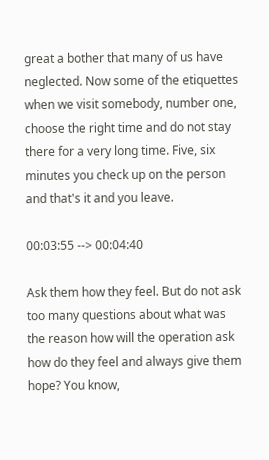great a bother that many of us have neglected. Now some of the etiquettes when we visit somebody, number one, choose the right time and do not stay there for a very long time. Five, six minutes you check up on the person and that's it and you leave.

00:03:55 --> 00:04:40

Ask them how they feel. But do not ask too many questions about what was the reason how will the operation ask how do they feel and always give them hope? You know,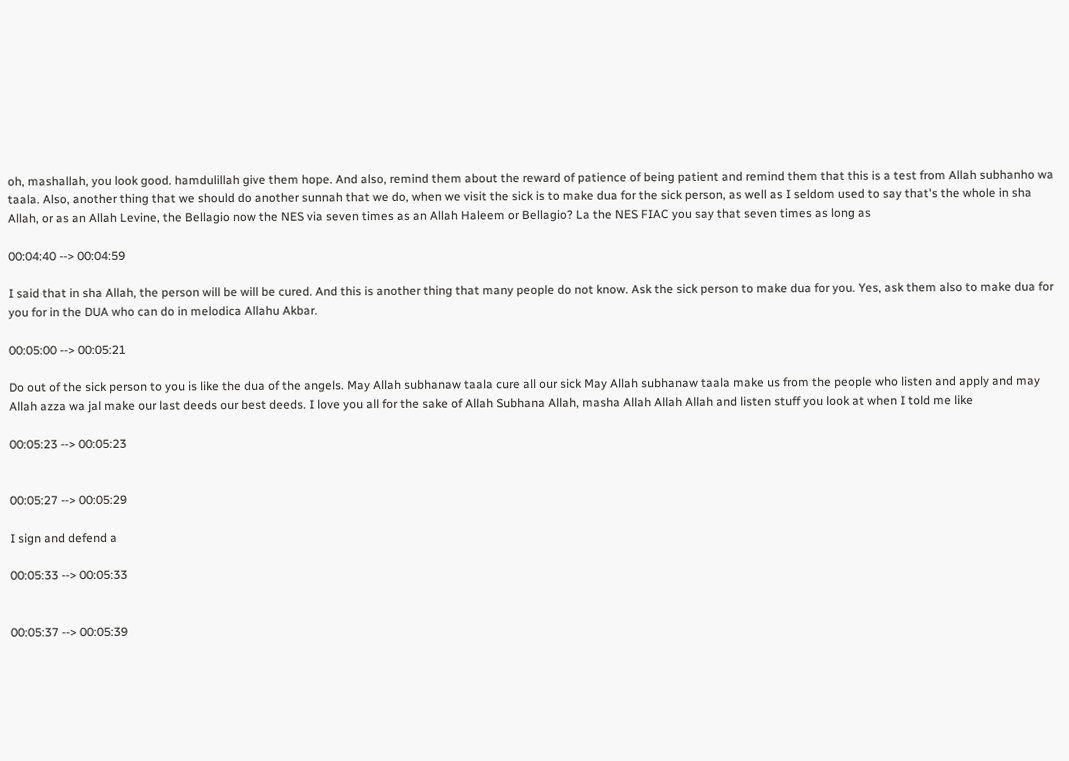oh, mashallah, you look good. hamdulillah give them hope. And also, remind them about the reward of patience of being patient and remind them that this is a test from Allah subhanho wa taala. Also, another thing that we should do another sunnah that we do, when we visit the sick is to make dua for the sick person, as well as I seldom used to say that's the whole in sha Allah, or as an Allah Levine, the Bellagio now the NES via seven times as an Allah Haleem or Bellagio? La the NES FIAC you say that seven times as long as

00:04:40 --> 00:04:59

I said that in sha Allah, the person will be will be cured. And this is another thing that many people do not know. Ask the sick person to make dua for you. Yes, ask them also to make dua for you for in the DUA who can do in melodica Allahu Akbar.

00:05:00 --> 00:05:21

Do out of the sick person to you is like the dua of the angels. May Allah subhanaw taala cure all our sick May Allah subhanaw taala make us from the people who listen and apply and may Allah azza wa jal make our last deeds our best deeds. I love you all for the sake of Allah Subhana Allah, masha Allah Allah Allah and listen stuff you look at when I told me like

00:05:23 --> 00:05:23


00:05:27 --> 00:05:29

I sign and defend a

00:05:33 --> 00:05:33


00:05:37 --> 00:05:39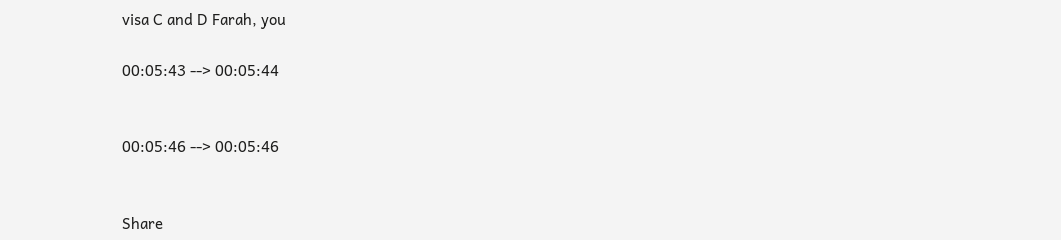visa C and D Farah, you

00:05:43 --> 00:05:44


00:05:46 --> 00:05:46


Share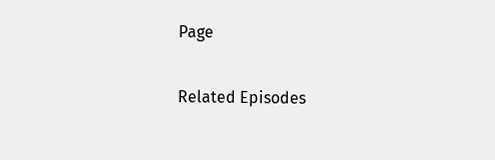Page

Related Episodes